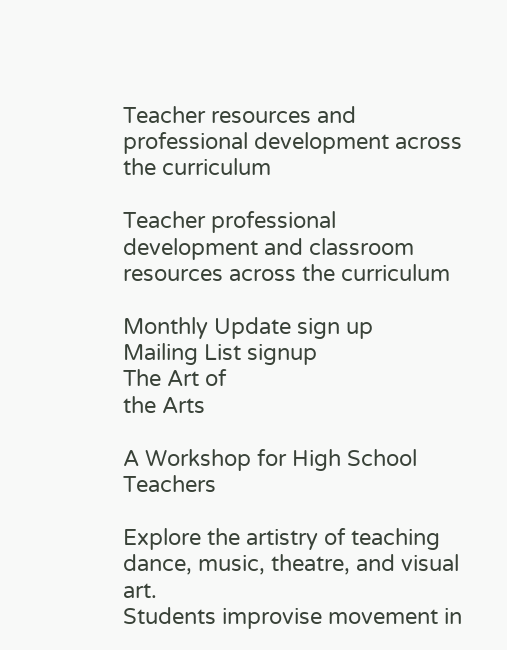Teacher resources and professional development across the curriculum

Teacher professional development and classroom resources across the curriculum

Monthly Update sign up
Mailing List signup
The Art of
the Arts

A Workshop for High School Teachers

Explore the artistry of teaching dance, music, theatre, and visual art.
Students improvise movement in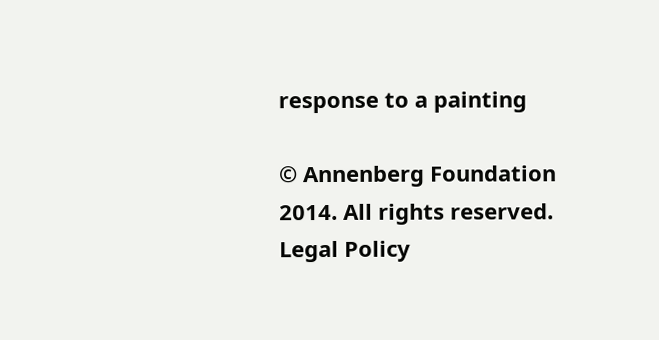response to a painting

© Annenberg Foundation 2014. All rights reserved. Legal Policy